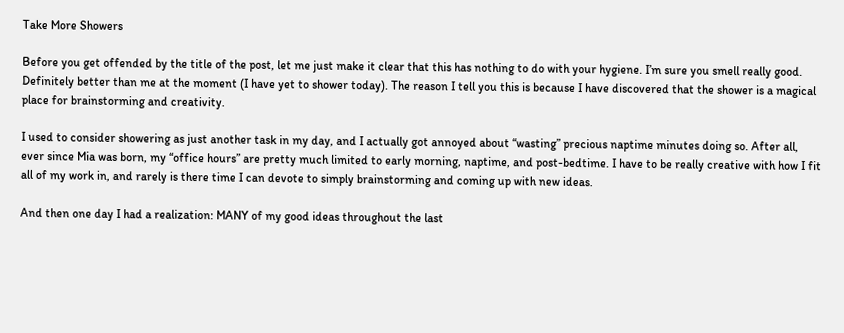Take More Showers

Before you get offended by the title of the post, let me just make it clear that this has nothing to do with your hygiene. I’m sure you smell really good. Definitely better than me at the moment (I have yet to shower today). The reason I tell you this is because I have discovered that the shower is a magical place for brainstorming and creativity.

I used to consider showering as just another task in my day, and I actually got annoyed about “wasting” precious naptime minutes doing so. After all, ever since Mia was born, my “office hours” are pretty much limited to early morning, naptime, and post-bedtime. I have to be really creative with how I fit all of my work in, and rarely is there time I can devote to simply brainstorming and coming up with new ideas.

And then one day I had a realization: MANY of my good ideas throughout the last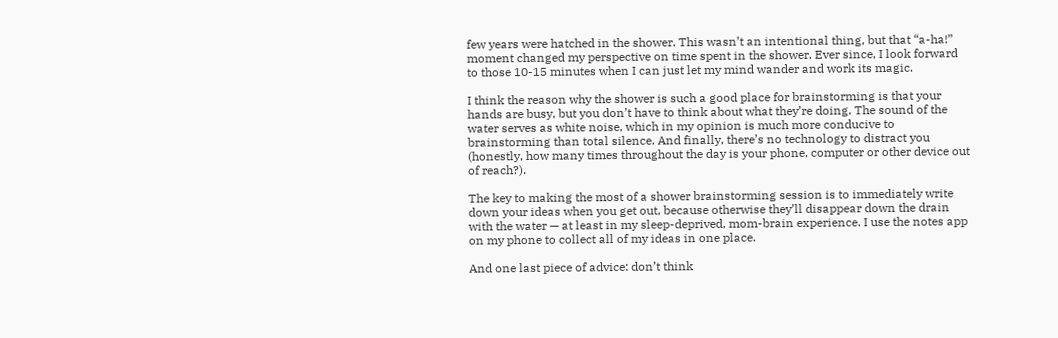few years were hatched in the shower. This wasn’t an intentional thing, but that “a-ha!” moment changed my perspective on time spent in the shower. Ever since, I look forward to those 10-15 minutes when I can just let my mind wander and work its magic.

I think the reason why the shower is such a good place for brainstorming is that your hands are busy, but you don’t have to think about what they’re doing. The sound of the water serves as white noise, which in my opinion is much more conducive to brainstorming than total silence. And finally, there’s no technology to distract you (honestly, how many times throughout the day is your phone, computer or other device out of reach?).

The key to making the most of a shower brainstorming session is to immediately write down your ideas when you get out, because otherwise they’ll disappear down the drain with the water — at least in my sleep-deprived, mom-brain experience. I use the notes app on my phone to collect all of my ideas in one place.

And one last piece of advice: don’t think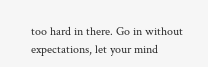too hard in there. Go in without expectations, let your mind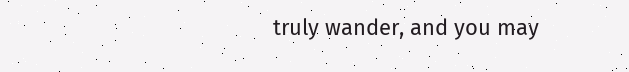truly wander, and you may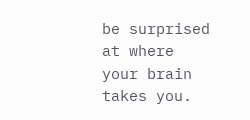be surprised at where your brain takes you.